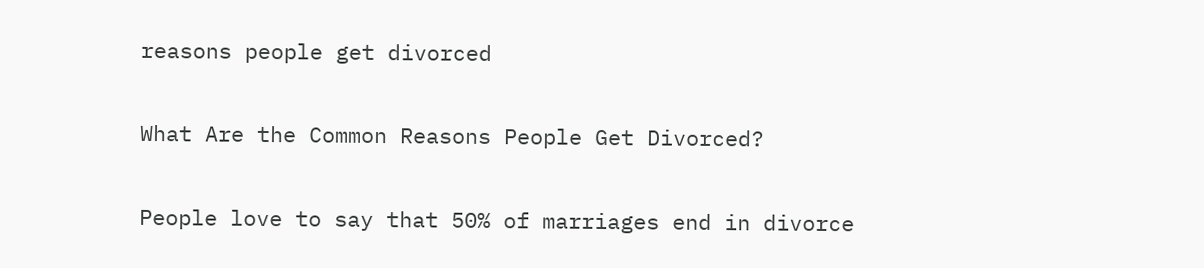reasons people get divorced

What Are the Common Reasons People Get Divorced?

People love to say that 50% of marriages end in divorce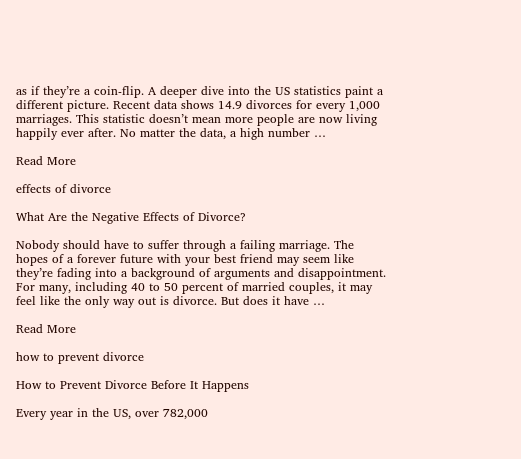as if they’re a coin-flip. A deeper dive into the US statistics paint a different picture. Recent data shows 14.9 divorces for every 1,000 marriages. This statistic doesn’t mean more people are now living happily ever after. No matter the data, a high number …

Read More

effects of divorce

What Are the Negative Effects of Divorce?

Nobody should have to suffer through a failing marriage. The hopes of a forever future with your best friend may seem like they’re fading into a background of arguments and disappointment. For many, including 40 to 50 percent of married couples, it may feel like the only way out is divorce. But does it have …

Read More

how to prevent divorce

How to Prevent Divorce Before It Happens

Every year in the US, over 782,000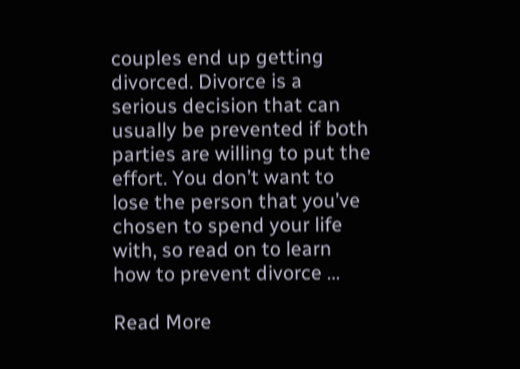couples end up getting divorced. Divorce is a serious decision that can usually be prevented if both parties are willing to put the effort. You don’t want to lose the person that you’ve chosen to spend your life with, so read on to learn how to prevent divorce …

Read More